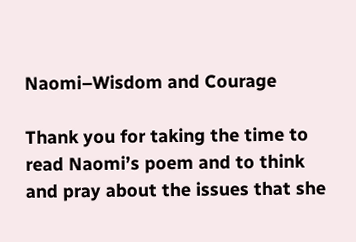Naomi–Wisdom and Courage

Thank you for taking the time to read Naomi’s poem and to think and pray about the issues that she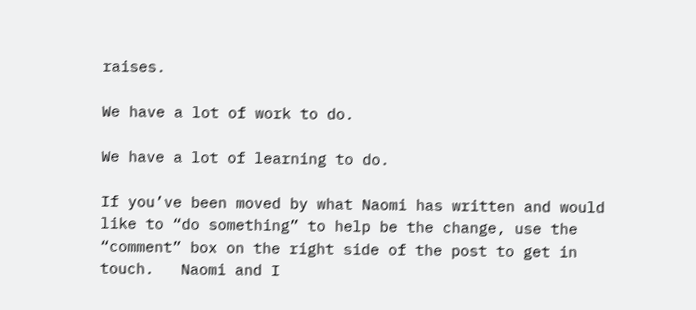raises.

We have a lot of work to do.

We have a lot of learning to do.

If you’ve been moved by what Naomi has written and would like to “do something” to help be the change, use the “comment” box on the right side of the post to get in touch.   Naomi and I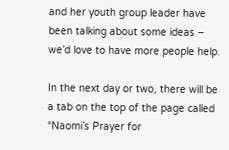and her youth group leader have been talking about some ideas – we’d love to have more people help.

In the next day or two, there will be a tab on the top of the page called “Naomi’s Prayer for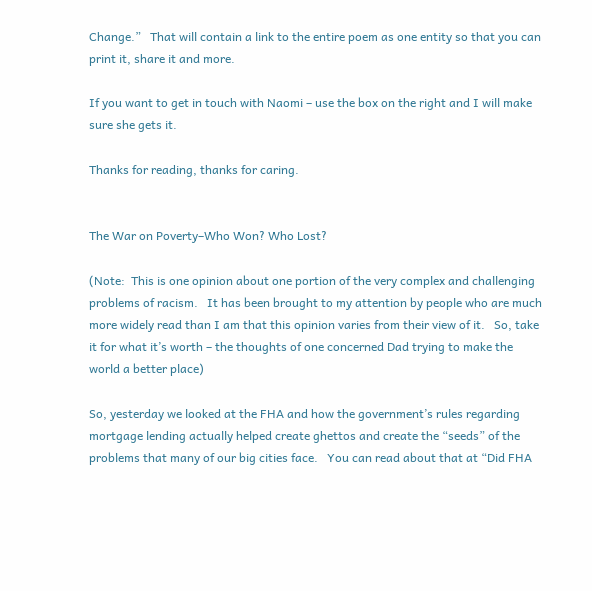Change.”   That will contain a link to the entire poem as one entity so that you can print it, share it and more.

If you want to get in touch with Naomi – use the box on the right and I will make sure she gets it.

Thanks for reading, thanks for caring.


The War on Poverty–Who Won? Who Lost?

(Note:  This is one opinion about one portion of the very complex and challenging problems of racism.   It has been brought to my attention by people who are much more widely read than I am that this opinion varies from their view of it.   So, take it for what it’s worth – the thoughts of one concerned Dad trying to make the world a better place)

So, yesterday we looked at the FHA and how the government’s rules regarding mortgage lending actually helped create ghettos and create the “seeds” of the problems that many of our big cities face.   You can read about that at “Did FHA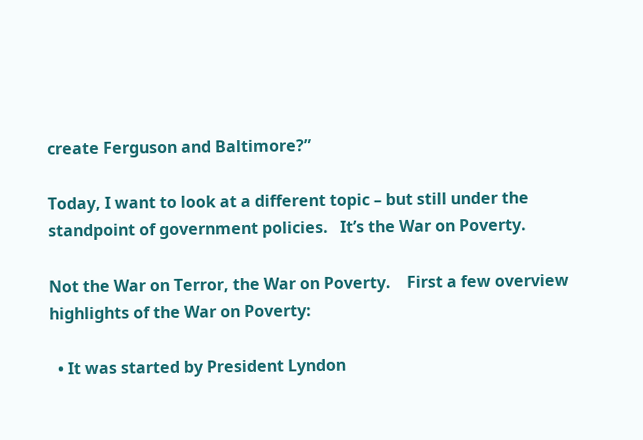create Ferguson and Baltimore?”

Today, I want to look at a different topic – but still under the standpoint of government policies.   It’s the War on Poverty.

Not the War on Terror, the War on Poverty.    First a few overview highlights of the War on Poverty:

  • It was started by President Lyndon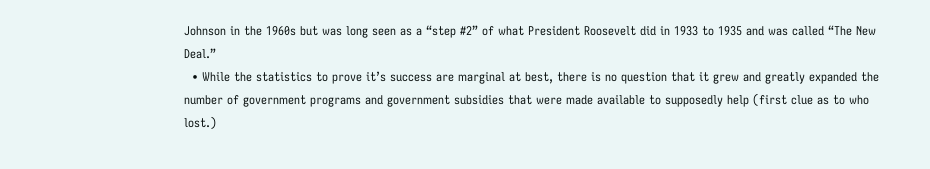Johnson in the 1960s but was long seen as a “step #2” of what President Roosevelt did in 1933 to 1935 and was called “The New Deal.”
  • While the statistics to prove it’s success are marginal at best, there is no question that it grew and greatly expanded the number of government programs and government subsidies that were made available to supposedly help (first clue as to who lost.)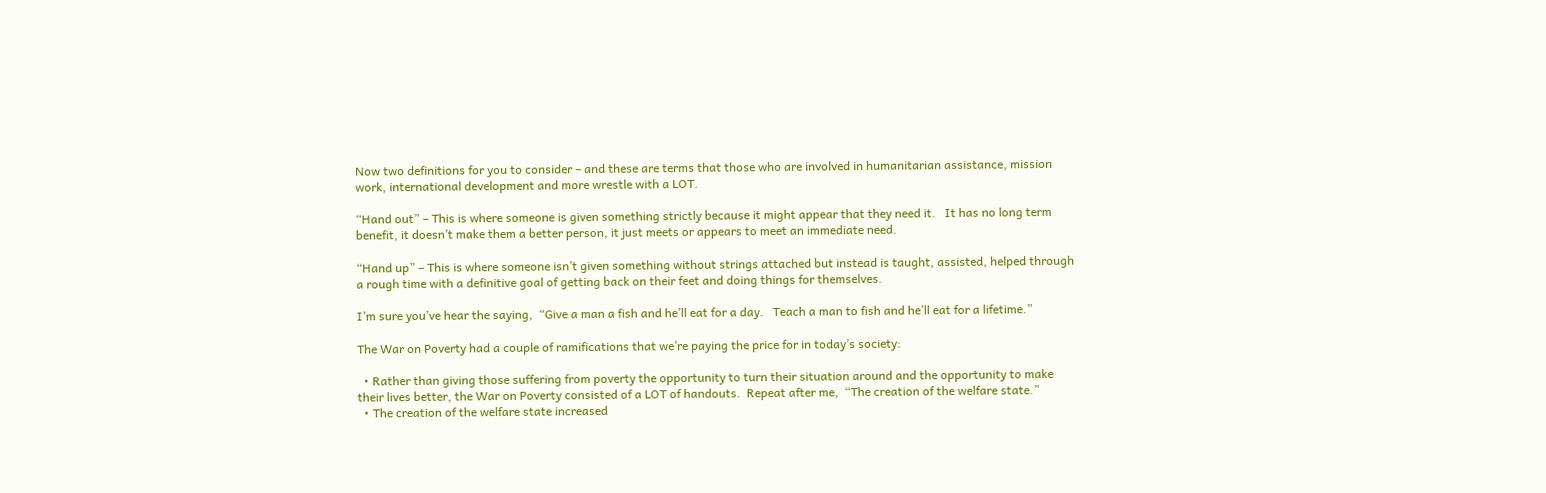Now two definitions for you to consider – and these are terms that those who are involved in humanitarian assistance, mission work, international development and more wrestle with a LOT.

“Hand out” – This is where someone is given something strictly because it might appear that they need it.   It has no long term benefit, it doesn’t make them a better person, it just meets or appears to meet an immediate need.

“Hand up” – This is where someone isn’t given something without strings attached but instead is taught, assisted, helped through a rough time with a definitive goal of getting back on their feet and doing things for themselves.

I’m sure you’ve hear the saying,  “Give a man a fish and he’ll eat for a day.   Teach a man to fish and he’ll eat for a lifetime.”

The War on Poverty had a couple of ramifications that we’re paying the price for in today’s society:

  • Rather than giving those suffering from poverty the opportunity to turn their situation around and the opportunity to make their lives better, the War on Poverty consisted of a LOT of handouts.  Repeat after me,  “The creation of the welfare state.”
  • The creation of the welfare state increased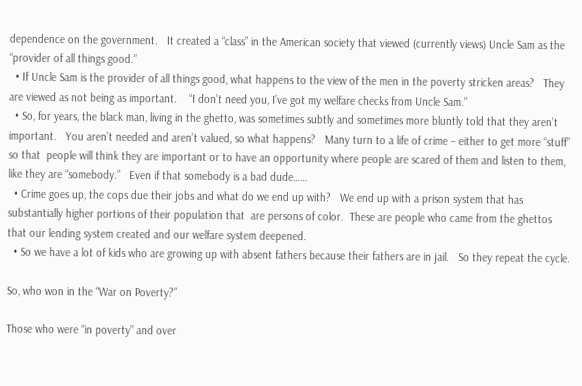dependence on the government.   It created a “class” in the American society that viewed (currently views) Uncle Sam as the “provider of all things good.”
  • If Uncle Sam is the provider of all things good, what happens to the view of the men in the poverty stricken areas?   They are viewed as not being as important.    “I don’t need you, I’ve got my welfare checks from Uncle Sam.”
  • So, for years, the black man, living in the ghetto, was sometimes subtly and sometimes more bluntly told that they aren’t important.   You aren’t needed and aren’t valued, so what happens?   Many turn to a life of crime – either to get more “stuff” so that  people will think they are important or to have an opportunity where people are scared of them and listen to them, like they are “somebody.”   Even if that somebody is a bad dude……
  • Crime goes up, the cops due their jobs and what do we end up with?   We end up with a prison system that has substantially higher portions of their population that  are persons of color.  These are people who came from the ghettos that our lending system created and our welfare system deepened.
  • So we have a lot of kids who are growing up with absent fathers because their fathers are in jail.   So they repeat the cycle.

So, who won in the “War on Poverty?”

Those who were “in poverty” and over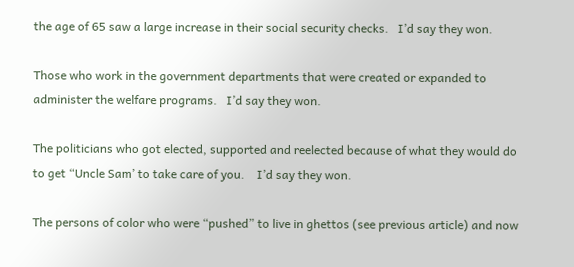the age of 65 saw a large increase in their social security checks.   I’d say they won.

Those who work in the government departments that were created or expanded to administer the welfare programs.   I’d say they won.

The politicians who got elected, supported and reelected because of what they would do to get “Uncle Sam’ to take care of you.    I’d say they won.

The persons of color who were “pushed” to live in ghettos (see previous article) and now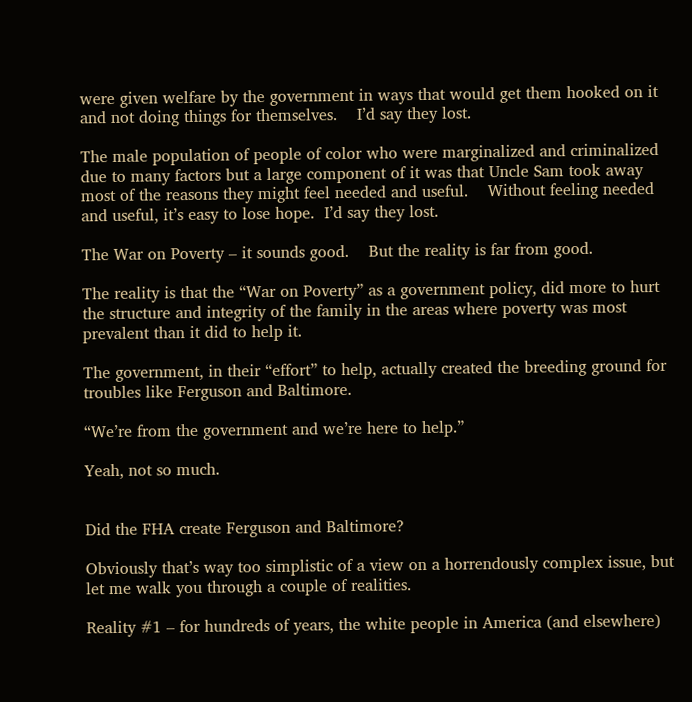were given welfare by the government in ways that would get them hooked on it and not doing things for themselves.    I’d say they lost.

The male population of people of color who were marginalized and criminalized due to many factors but a large component of it was that Uncle Sam took away most of the reasons they might feel needed and useful.    Without feeling needed and useful, it’s easy to lose hope.  I’d say they lost.

The War on Poverty – it sounds good.    But the reality is far from good.

The reality is that the “War on Poverty” as a government policy, did more to hurt the structure and integrity of the family in the areas where poverty was most prevalent than it did to help it.

The government, in their “effort” to help, actually created the breeding ground for troubles like Ferguson and Baltimore.

“We’re from the government and we’re here to help.”

Yeah, not so much.


Did the FHA create Ferguson and Baltimore?

Obviously that’s way too simplistic of a view on a horrendously complex issue, but let me walk you through a couple of realities.

Reality #1 – for hundreds of years, the white people in America (and elsewhere)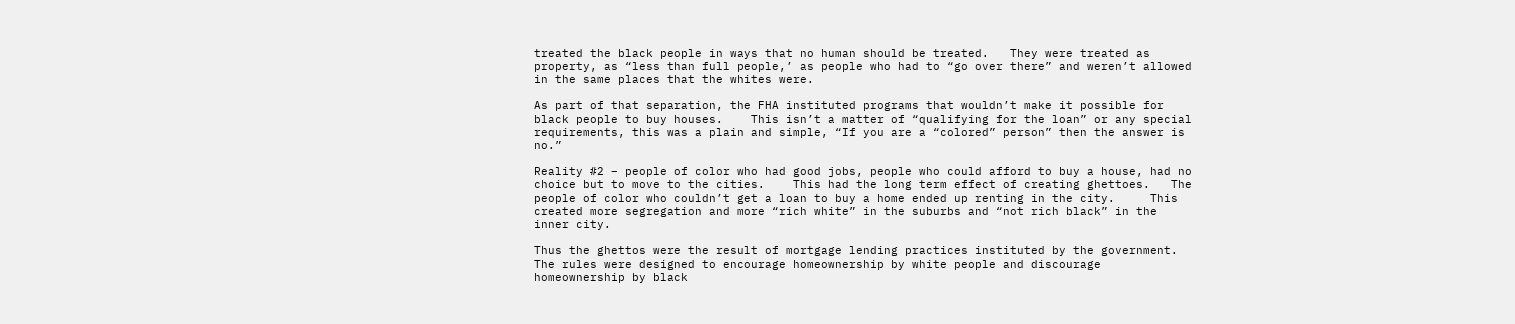treated the black people in ways that no human should be treated.   They were treated as property, as “less than full people,’ as people who had to “go over there” and weren’t allowed in the same places that the whites were.

As part of that separation, the FHA instituted programs that wouldn’t make it possible for black people to buy houses.    This isn’t a matter of “qualifying for the loan” or any special requirements, this was a plain and simple, “If you are a “colored” person” then the answer is no.”

Reality #2 – people of color who had good jobs, people who could afford to buy a house, had no choice but to move to the cities.    This had the long term effect of creating ghettoes.   The people of color who couldn’t get a loan to buy a home ended up renting in the city.     This created more segregation and more “rich white” in the suburbs and “not rich black” in the inner city.

Thus the ghettos were the result of mortgage lending practices instituted by the government.    The rules were designed to encourage homeownership by white people and discourage homeownership by black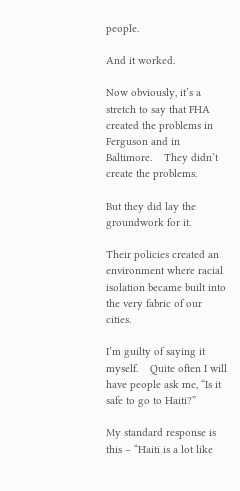people.

And it worked.

Now obviously, it’s a stretch to say that FHA created the problems in Ferguson and in Baltimore.    They didn’t create the problems.

But they did lay the groundwork for it.

Their policies created an environment where racial isolation became built into the very fabric of our cities.

I’m guilty of saying it myself.    Quite often I will have people ask me, “Is it safe to go to Haiti?”

My standard response is this – “Haiti is a lot like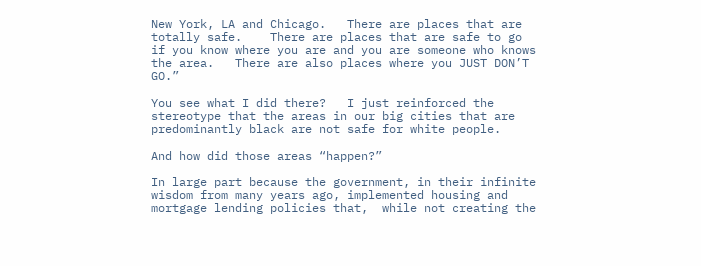New York, LA and Chicago.   There are places that are totally safe.    There are places that are safe to go if you know where you are and you are someone who knows the area.   There are also places where you JUST DON’T GO.”

You see what I did there?   I just reinforced the stereotype that the areas in our big cities that are predominantly black are not safe for white people.

And how did those areas “happen?”

In large part because the government, in their infinite wisdom from many years ago, implemented housing and mortgage lending policies that,  while not creating the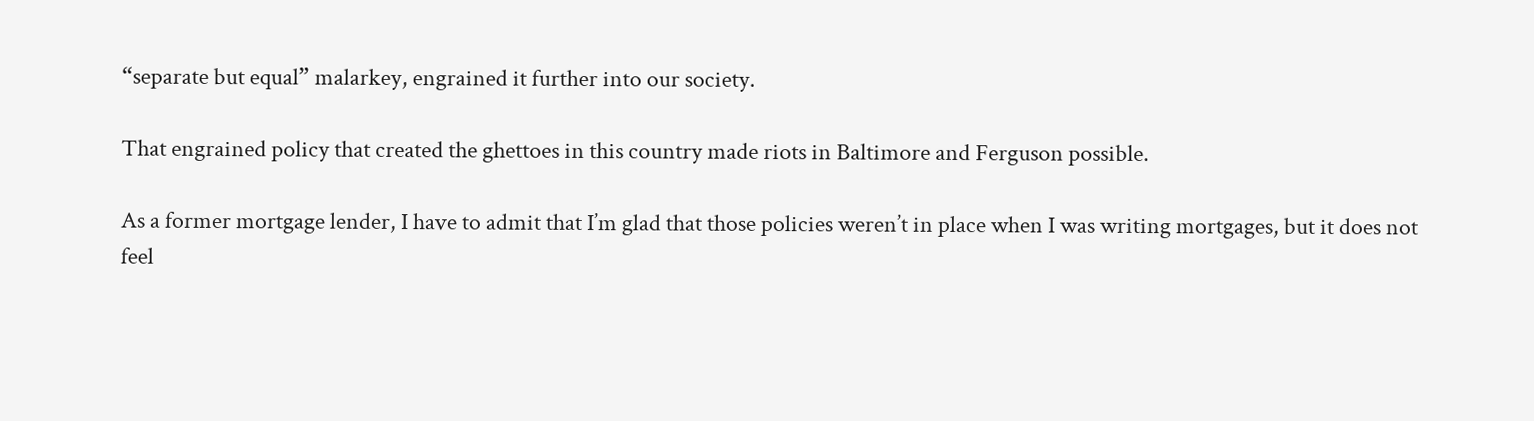“separate but equal” malarkey, engrained it further into our society.

That engrained policy that created the ghettoes in this country made riots in Baltimore and Ferguson possible.

As a former mortgage lender, I have to admit that I’m glad that those policies weren’t in place when I was writing mortgages, but it does not feel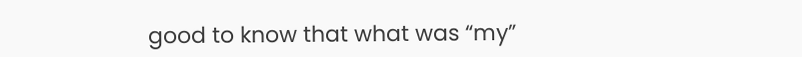good to know that what was “my”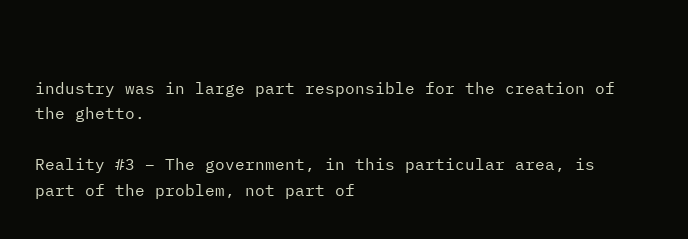industry was in large part responsible for the creation of the ghetto.

Reality #3 – The government, in this particular area, is part of the problem, not part of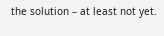the solution – at least not yet.